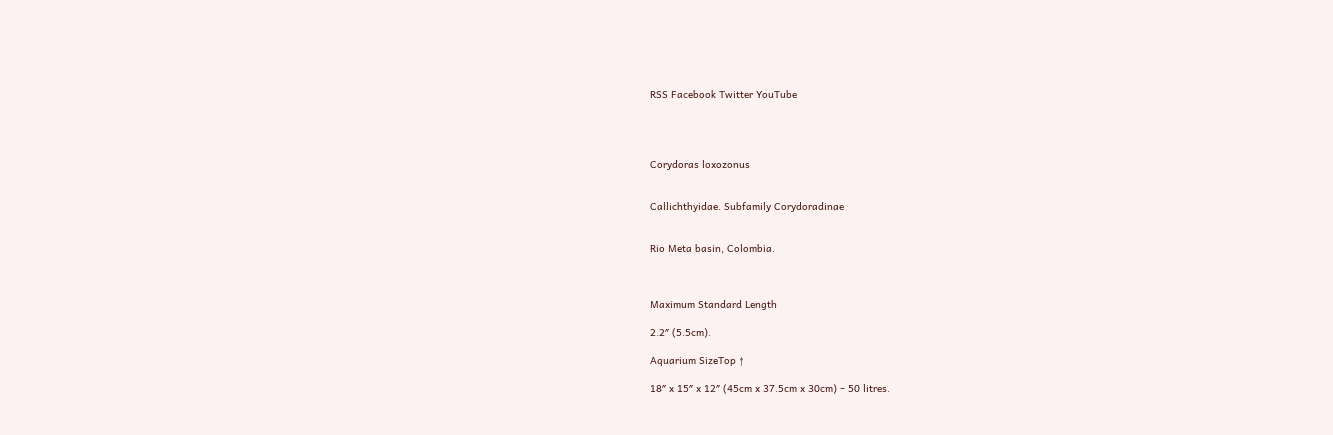RSS Facebook Twitter YouTube




Corydoras loxozonus


Callichthyidae. Subfamily Corydoradinae


Rio Meta basin, Colombia.



Maximum Standard Length

2.2″ (5.5cm).

Aquarium SizeTop ↑

18″ x 15″ x 12″ (45cm x 37.5cm x 30cm) – 50 litres.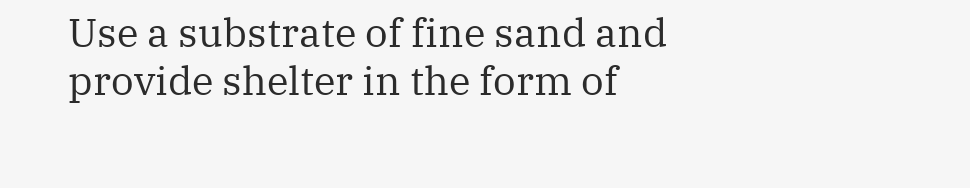Use a substrate of fine sand and provide shelter in the form of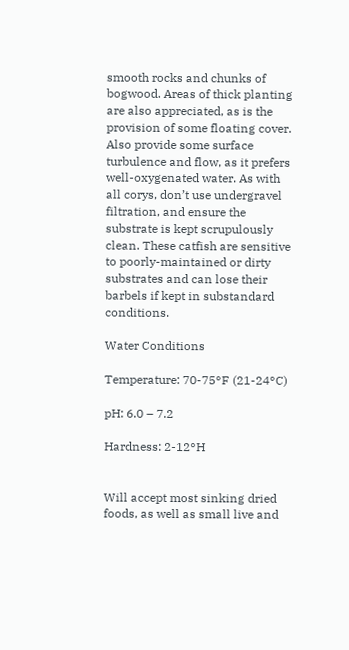smooth rocks and chunks of bogwood. Areas of thick planting are also appreciated, as is the provision of some floating cover. Also provide some surface turbulence and flow, as it prefers well-oxygenated water. As with all corys, don’t use undergravel filtration, and ensure the substrate is kept scrupulously clean. These catfish are sensitive to poorly-maintained or dirty substrates and can lose their barbels if kept in substandard conditions.

Water Conditions

Temperature: 70-75°F (21-24°C)

pH: 6.0 – 7.2

Hardness: 2-12°H


Will accept most sinking dried foods, as well as small live and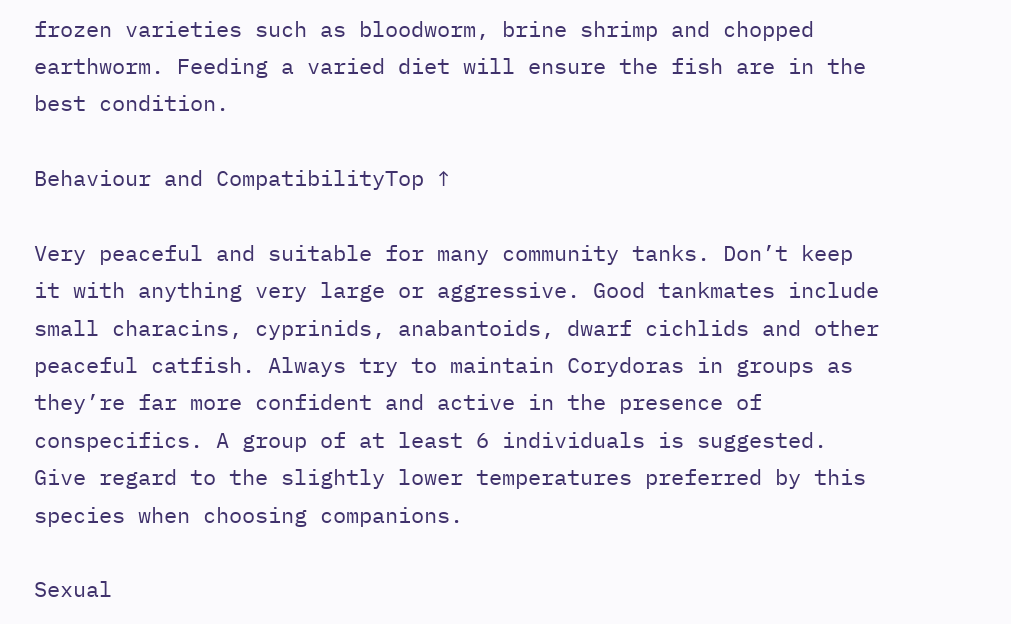frozen varieties such as bloodworm, brine shrimp and chopped earthworm. Feeding a varied diet will ensure the fish are in the best condition.

Behaviour and CompatibilityTop ↑

Very peaceful and suitable for many community tanks. Don’t keep it with anything very large or aggressive. Good tankmates include small characins, cyprinids, anabantoids, dwarf cichlids and other peaceful catfish. Always try to maintain Corydoras in groups as they’re far more confident and active in the presence of conspecifics. A group of at least 6 individuals is suggested. Give regard to the slightly lower temperatures preferred by this species when choosing companions.

Sexual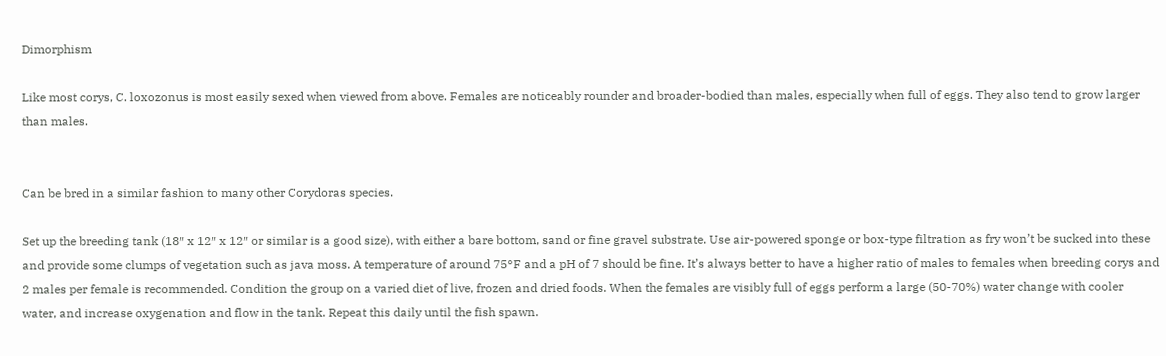Dimorphism

Like most corys, C. loxozonus is most easily sexed when viewed from above. Females are noticeably rounder and broader-bodied than males, especially when full of eggs. They also tend to grow larger than males.


Can be bred in a similar fashion to many other Corydoras species.

Set up the breeding tank (18″ x 12″ x 12″ or similar is a good size), with either a bare bottom, sand or fine gravel substrate. Use air-powered sponge or box-type filtration as fry won’t be sucked into these and provide some clumps of vegetation such as java moss. A temperature of around 75°F and a pH of 7 should be fine. It’s always better to have a higher ratio of males to females when breeding corys and 2 males per female is recommended. Condition the group on a varied diet of live, frozen and dried foods. When the females are visibly full of eggs perform a large (50-70%) water change with cooler water, and increase oxygenation and flow in the tank. Repeat this daily until the fish spawn.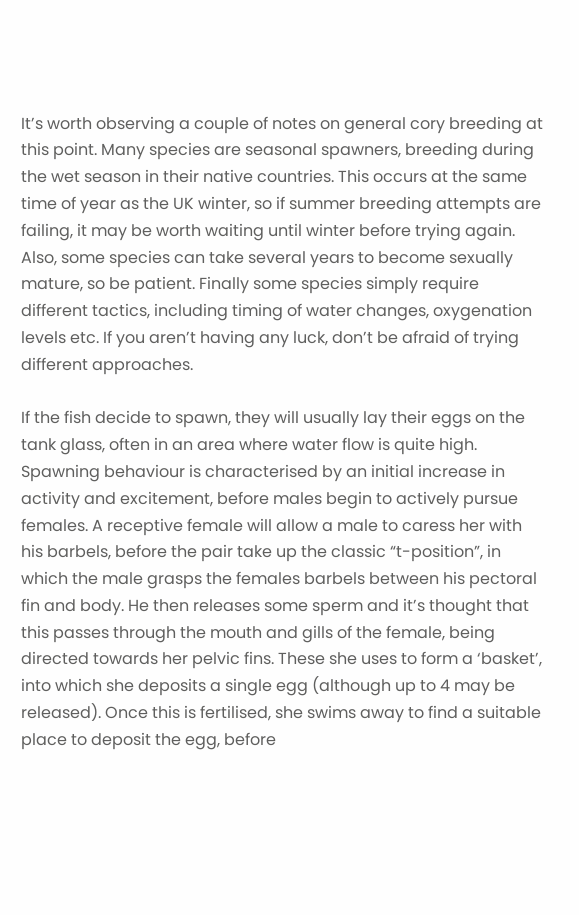It’s worth observing a couple of notes on general cory breeding at this point. Many species are seasonal spawners, breeding during the wet season in their native countries. This occurs at the same time of year as the UK winter, so if summer breeding attempts are failing, it may be worth waiting until winter before trying again. Also, some species can take several years to become sexually mature, so be patient. Finally some species simply require different tactics, including timing of water changes, oxygenation levels etc. If you aren’t having any luck, don’t be afraid of trying different approaches.

If the fish decide to spawn, they will usually lay their eggs on the tank glass, often in an area where water flow is quite high. Spawning behaviour is characterised by an initial increase in activity and excitement, before males begin to actively pursue females. A receptive female will allow a male to caress her with his barbels, before the pair take up the classic “t-position”, in which the male grasps the females barbels between his pectoral fin and body. He then releases some sperm and it’s thought that this passes through the mouth and gills of the female, being directed towards her pelvic fins. These she uses to form a ‘basket’, into which she deposits a single egg (although up to 4 may be released). Once this is fertilised, she swims away to find a suitable place to deposit the egg, before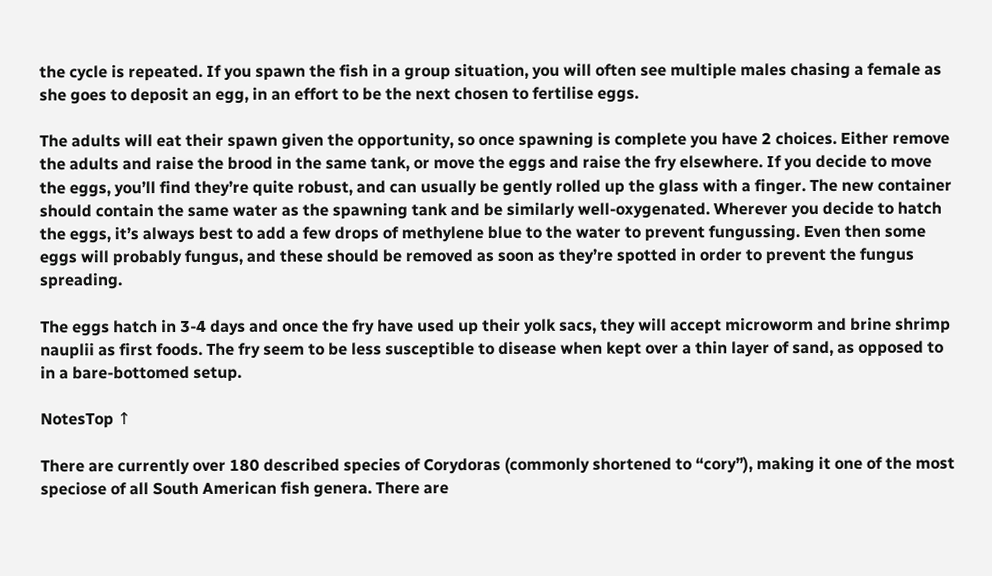the cycle is repeated. If you spawn the fish in a group situation, you will often see multiple males chasing a female as she goes to deposit an egg, in an effort to be the next chosen to fertilise eggs.

The adults will eat their spawn given the opportunity, so once spawning is complete you have 2 choices. Either remove the adults and raise the brood in the same tank, or move the eggs and raise the fry elsewhere. If you decide to move the eggs, you’ll find they’re quite robust, and can usually be gently rolled up the glass with a finger. The new container should contain the same water as the spawning tank and be similarly well-oxygenated. Wherever you decide to hatch the eggs, it’s always best to add a few drops of methylene blue to the water to prevent fungussing. Even then some eggs will probably fungus, and these should be removed as soon as they’re spotted in order to prevent the fungus spreading.

The eggs hatch in 3-4 days and once the fry have used up their yolk sacs, they will accept microworm and brine shrimp nauplii as first foods. The fry seem to be less susceptible to disease when kept over a thin layer of sand, as opposed to in a bare-bottomed setup.

NotesTop ↑

There are currently over 180 described species of Corydoras (commonly shortened to “cory”), making it one of the most speciose of all South American fish genera. There are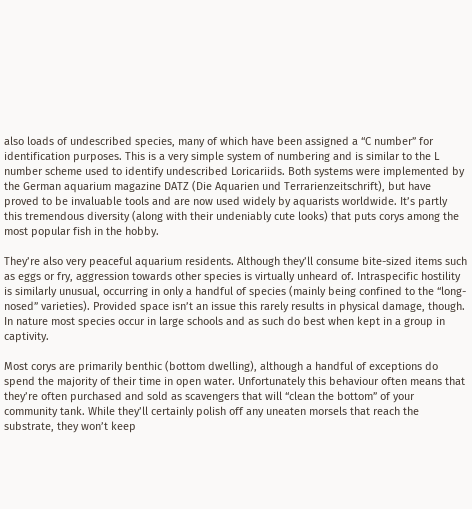also loads of undescribed species, many of which have been assigned a “C number” for identification purposes. This is a very simple system of numbering and is similar to the L number scheme used to identify undescribed Loricariids. Both systems were implemented by the German aquarium magazine DATZ (Die Aquarien und Terrarienzeitschrift), but have proved to be invaluable tools and are now used widely by aquarists worldwide. It’s partly this tremendous diversity (along with their undeniably cute looks) that puts corys among the most popular fish in the hobby.

They’re also very peaceful aquarium residents. Although they’ll consume bite-sized items such as eggs or fry, aggression towards other species is virtually unheard of. Intraspecific hostility is similarly unusual, occurring in only a handful of species (mainly being confined to the “long-nosed” varieties). Provided space isn’t an issue this rarely results in physical damage, though. In nature most species occur in large schools and as such do best when kept in a group in captivity.

Most corys are primarily benthic (bottom dwelling), although a handful of exceptions do spend the majority of their time in open water. Unfortunately this behaviour often means that they’re often purchased and sold as scavengers that will “clean the bottom” of your community tank. While they’ll certainly polish off any uneaten morsels that reach the substrate, they won’t keep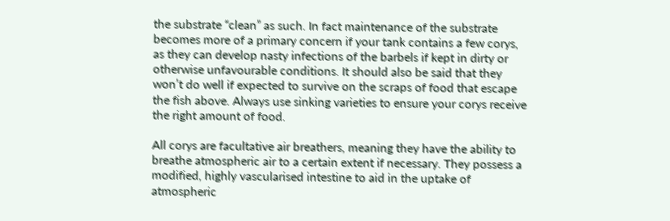the substrate “clean” as such. In fact maintenance of the substrate becomes more of a primary concern if your tank contains a few corys, as they can develop nasty infections of the barbels if kept in dirty or otherwise unfavourable conditions. It should also be said that they won’t do well if expected to survive on the scraps of food that escape the fish above. Always use sinking varieties to ensure your corys receive the right amount of food.

All corys are facultative air breathers, meaning they have the ability to breathe atmospheric air to a certain extent if necessary. They possess a modified, highly vascularised intestine to aid in the uptake of atmospheric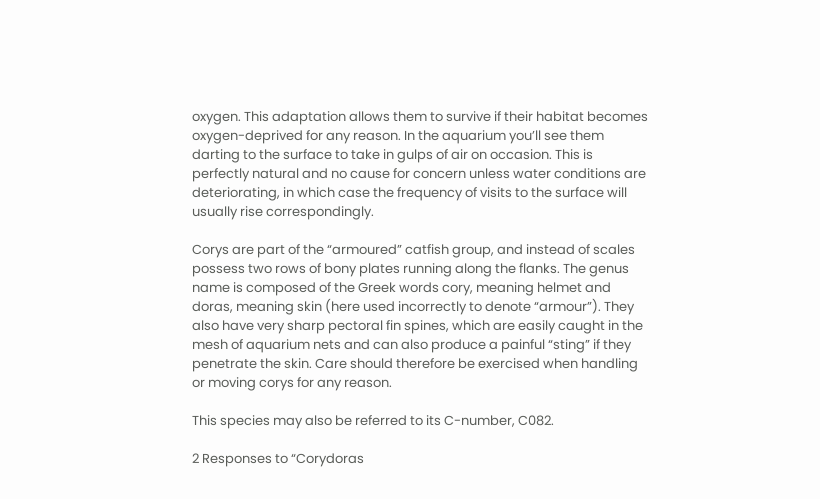oxygen. This adaptation allows them to survive if their habitat becomes oxygen-deprived for any reason. In the aquarium you’ll see them darting to the surface to take in gulps of air on occasion. This is perfectly natural and no cause for concern unless water conditions are deteriorating, in which case the frequency of visits to the surface will usually rise correspondingly.

Corys are part of the “armoured” catfish group, and instead of scales possess two rows of bony plates running along the flanks. The genus name is composed of the Greek words cory, meaning helmet and doras, meaning skin (here used incorrectly to denote “armour”). They also have very sharp pectoral fin spines, which are easily caught in the mesh of aquarium nets and can also produce a painful “sting” if they penetrate the skin. Care should therefore be exercised when handling or moving corys for any reason.

This species may also be referred to its C-number, C082.

2 Responses to “Corydoras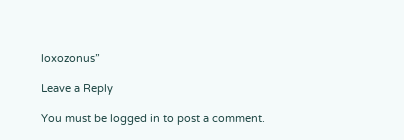loxozonus”

Leave a Reply

You must be logged in to post a comment.